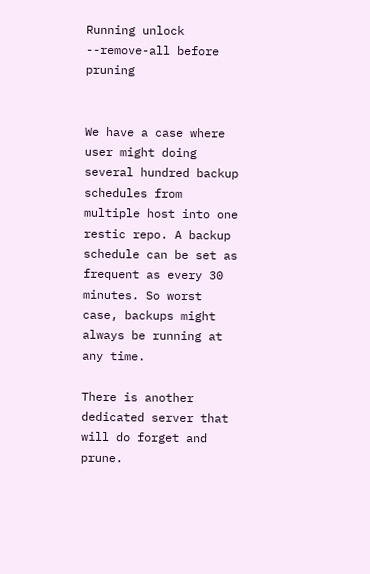Running unlock --remove-all before pruning


We have a case where user might doing several hundred backup schedules from multiple host into one restic repo. A backup schedule can be set as frequent as every 30 minutes. So worst case, backups might always be running at any time.

There is another dedicated server that will do forget and prune.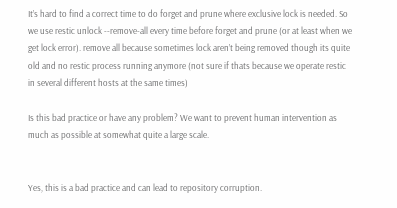It’s hard to find a correct time to do forget and prune where exclusive lock is needed. So we use restic unlock --remove-all every time before forget and prune (or at least when we get lock error). remove all because sometimes lock aren’t being removed though its quite old and no restic process running anymore (not sure if thats because we operate restic in several different hosts at the same times)

Is this bad practice or have any problem? We want to prevent human intervention as much as possible at somewhat quite a large scale.


Yes, this is a bad practice and can lead to repository corruption.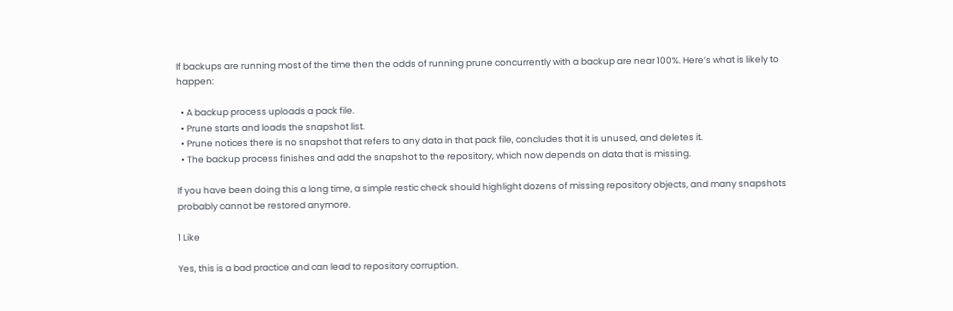If backups are running most of the time then the odds of running prune concurrently with a backup are near 100%. Here’s what is likely to happen:

  • A backup process uploads a pack file.
  • Prune starts and loads the snapshot list.
  • Prune notices there is no snapshot that refers to any data in that pack file, concludes that it is unused, and deletes it.
  • The backup process finishes and add the snapshot to the repository, which now depends on data that is missing.

If you have been doing this a long time, a simple restic check should highlight dozens of missing repository objects, and many snapshots probably cannot be restored anymore.

1 Like

Yes, this is a bad practice and can lead to repository corruption.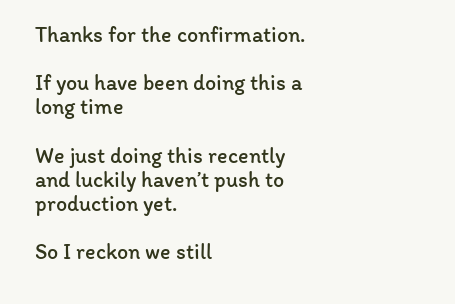Thanks for the confirmation.

If you have been doing this a long time

We just doing this recently and luckily haven’t push to production yet.

So I reckon we still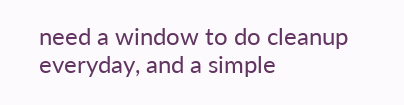need a window to do cleanup everyday, and a simple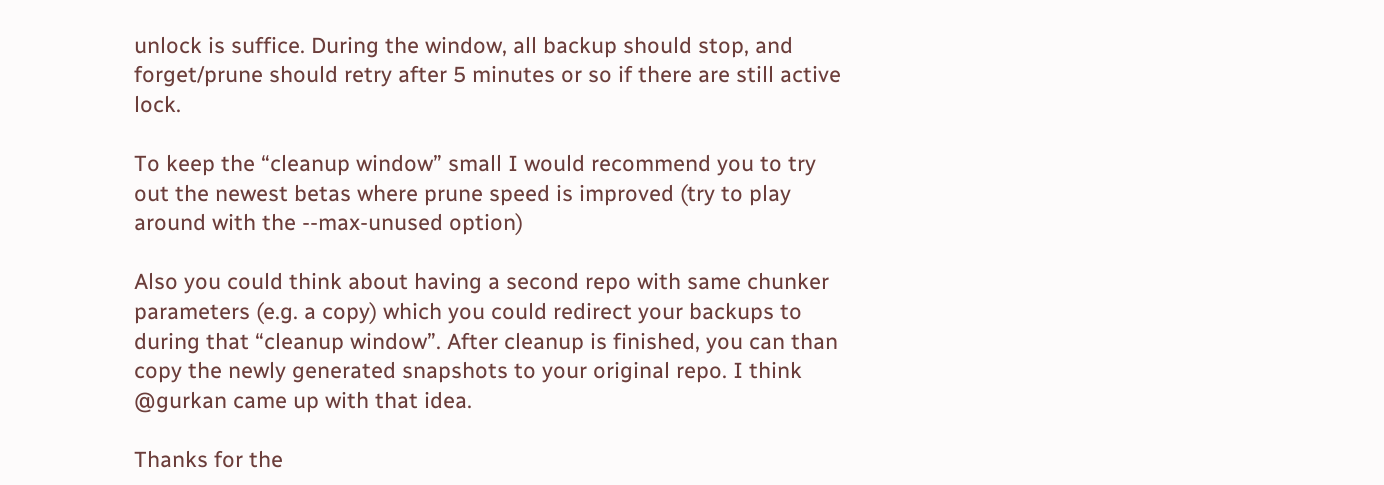unlock is suffice. During the window, all backup should stop, and forget/prune should retry after 5 minutes or so if there are still active lock.

To keep the “cleanup window” small I would recommend you to try out the newest betas where prune speed is improved (try to play around with the --max-unused option)

Also you could think about having a second repo with same chunker parameters (e.g. a copy) which you could redirect your backups to during that “cleanup window”. After cleanup is finished, you can than copy the newly generated snapshots to your original repo. I think @gurkan came up with that idea.

Thanks for the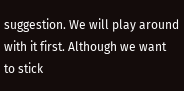suggestion. We will play around with it first. Although we want to stick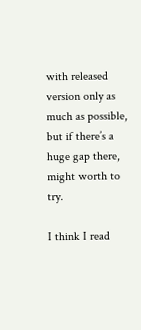with released version only as much as possible, but if there’s a huge gap there, might worth to try.

I think I read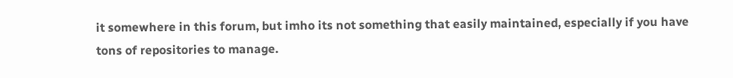it somewhere in this forum, but imho its not something that easily maintained, especially if you have tons of repositories to manage.